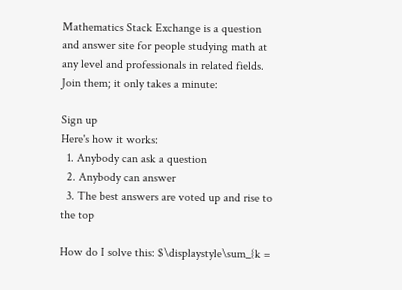Mathematics Stack Exchange is a question and answer site for people studying math at any level and professionals in related fields. Join them; it only takes a minute:

Sign up
Here's how it works:
  1. Anybody can ask a question
  2. Anybody can answer
  3. The best answers are voted up and rise to the top

How do I solve this: $\displaystyle\sum_{k =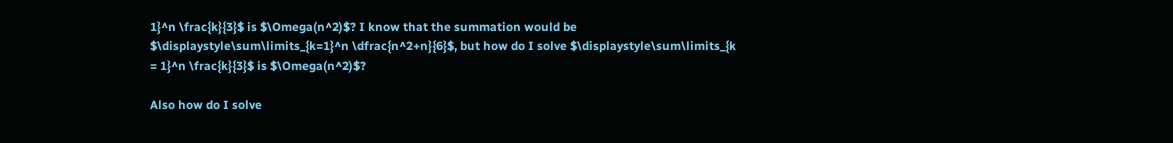1}^n \frac{k}{3}$ is $\Omega(n^2)$? I know that the summation would be $\displaystyle\sum\limits_{k=1}^n \dfrac{n^2+n}{6}$, but how do I solve $\displaystyle\sum\limits_{k = 1}^n \frac{k}{3}$ is $\Omega(n^2)$?

Also how do I solve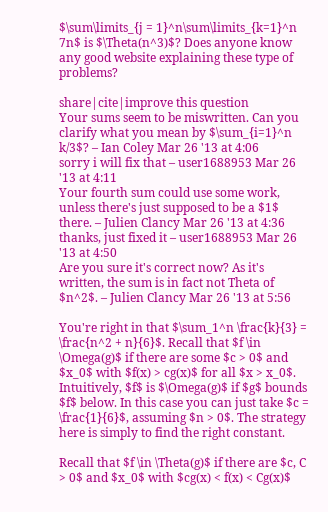$\sum\limits_{j = 1}^n\sum\limits_{k=1}^n 7n$ is $\Theta(n^3)$? Does anyone know any good website explaining these type of problems?

share|cite|improve this question
Your sums seem to be miswritten. Can you clarify what you mean by $\sum_{i=1}^n k/3$? – Ian Coley Mar 26 '13 at 4:06
sorry i will fix that – user1688953 Mar 26 '13 at 4:11
Your fourth sum could use some work, unless there's just supposed to be a $1$ there. – Julien Clancy Mar 26 '13 at 4:36
thanks, just fixed it – user1688953 Mar 26 '13 at 4:50
Are you sure it's correct now? As it's written, the sum is in fact not Theta of $n^2$. – Julien Clancy Mar 26 '13 at 5:56

You're right in that $\sum_1^n \frac{k}{3} = \frac{n^2 + n}{6}$. Recall that $f \in \Omega(g)$ if there are some $c > 0$ and $x_0$ with $f(x) > cg(x)$ for all $x > x_0$. Intuitively, $f$ is $\Omega(g)$ if $g$ bounds $f$ below. In this case you can just take $c = \frac{1}{6}$, assuming $n > 0$. The strategy here is simply to find the right constant.

Recall that $f \in \Theta(g)$ if there are $c, C > 0$ and $x_0$ with $cg(x) < f(x) < Cg(x)$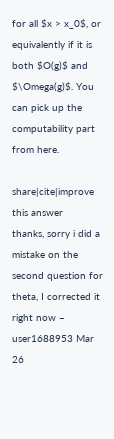for all $x > x_0$, or equivalently if it is both $O(g)$ and $\Omega(g)$. You can pick up the computability part from here.

share|cite|improve this answer
thanks, sorry i did a mistake on the second question for theta, I corrected it right now – user1688953 Mar 26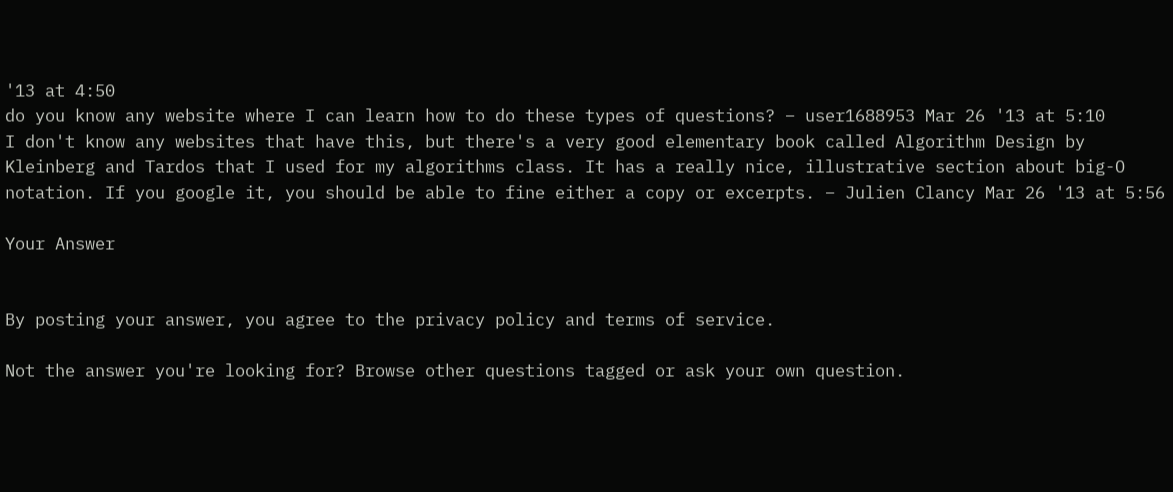'13 at 4:50
do you know any website where I can learn how to do these types of questions? – user1688953 Mar 26 '13 at 5:10
I don't know any websites that have this, but there's a very good elementary book called Algorithm Design by Kleinberg and Tardos that I used for my algorithms class. It has a really nice, illustrative section about big-O notation. If you google it, you should be able to fine either a copy or excerpts. – Julien Clancy Mar 26 '13 at 5:56

Your Answer


By posting your answer, you agree to the privacy policy and terms of service.

Not the answer you're looking for? Browse other questions tagged or ask your own question.